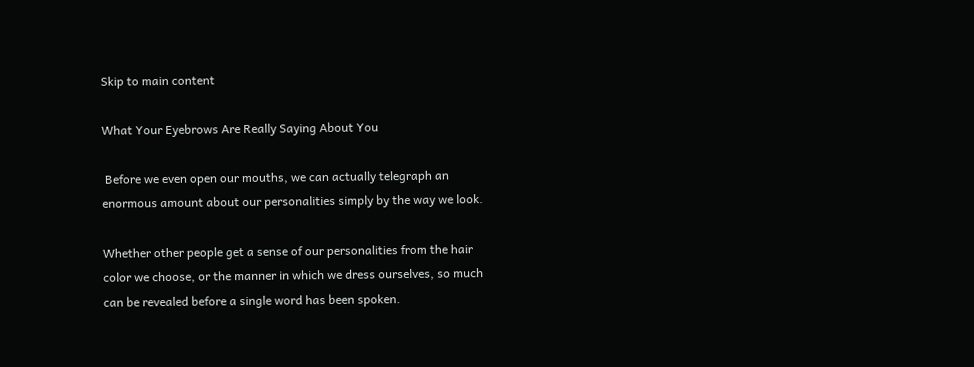Skip to main content

What Your Eyebrows Are Really Saying About You

 Before we even open our mouths, we can actually telegraph an enormous amount about our personalities simply by the way we look.

Whether other people get a sense of our personalities from the hair color we choose, or the manner in which we dress ourselves, so much can be revealed before a single word has been spoken.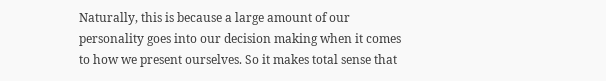Naturally, this is because a large amount of our personality goes into our decision making when it comes to how we present ourselves. So it makes total sense that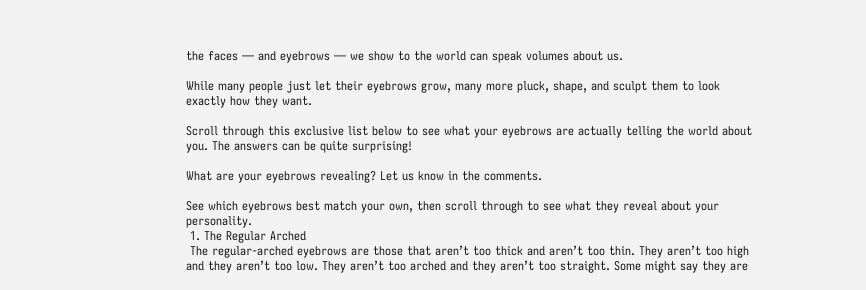the faces — and eyebrows — we show to the world can speak volumes about us.

While many people just let their eyebrows grow, many more pluck, shape, and sculpt them to look exactly how they want.

Scroll through this exclusive list below to see what your eyebrows are actually telling the world about you. The answers can be quite surprising!

What are your eyebrows revealing? Let us know in the comments.

See which eyebrows best match your own, then scroll through to see what they reveal about your personality.
 1. The Regular Arched
 The regular-arched eyebrows are those that aren’t too thick and aren’t too thin. They aren’t too high and they aren’t too low. They aren’t too arched and they aren’t too straight. Some might say they are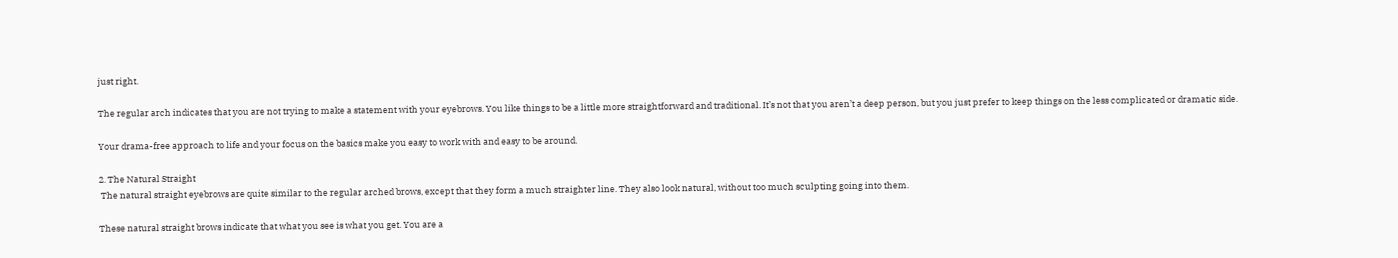just right.

The regular arch indicates that you are not trying to make a statement with your eyebrows. You like things to be a little more straightforward and traditional. It’s not that you aren’t a deep person, but you just prefer to keep things on the less complicated or dramatic side.

Your drama-free approach to life and your focus on the basics make you easy to work with and easy to be around.

2. The Natural Straight
 The natural straight eyebrows are quite similar to the regular arched brows, except that they form a much straighter line. They also look natural, without too much sculpting going into them.

These natural straight brows indicate that what you see is what you get. You are a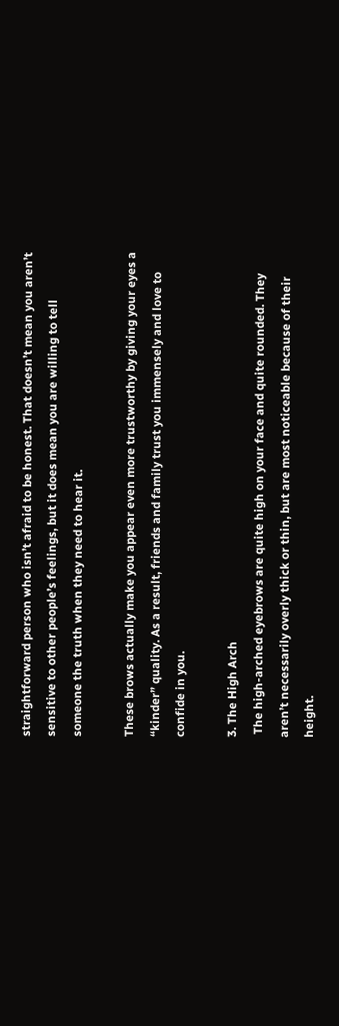straightforward person who isn’t afraid to be honest. That doesn’t mean you aren’t sensitive to other people’s feelings, but it does mean you are willing to tell someone the truth when they need to hear it.

These brows actually make you appear even more trustworthy by giving your eyes a “kinder” quality. As a result, friends and family trust you immensely and love to confide in you.

3. The High Arch
 The high-arched eyebrows are quite high on your face and quite rounded. They aren’t necessarily overly thick or thin, but are most noticeable because of their height.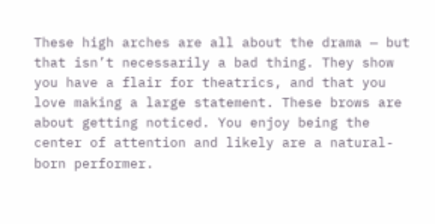These high arches are all about the drama — but that isn’t necessarily a bad thing. They show you have a flair for theatrics, and that you love making a large statement. These brows are about getting noticed. You enjoy being the center of attention and likely are a natural-born performer.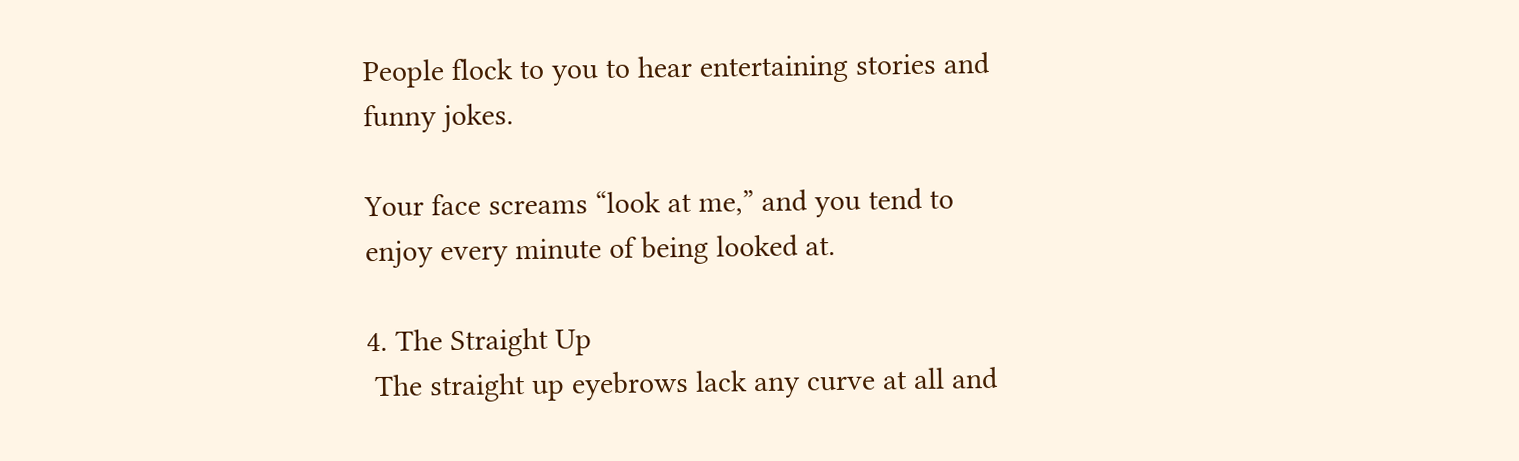People flock to you to hear entertaining stories and funny jokes.

Your face screams “look at me,” and you tend to enjoy every minute of being looked at.

4. The Straight Up
 The straight up eyebrows lack any curve at all and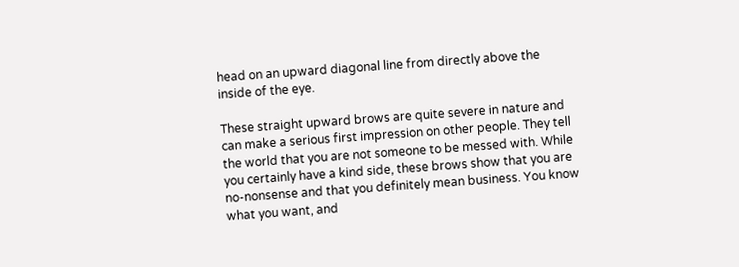head on an upward diagonal line from directly above the inside of the eye.

These straight upward brows are quite severe in nature and can make a serious first impression on other people. They tell the world that you are not someone to be messed with. While you certainly have a kind side, these brows show that you are no-nonsense and that you definitely mean business. You know what you want, and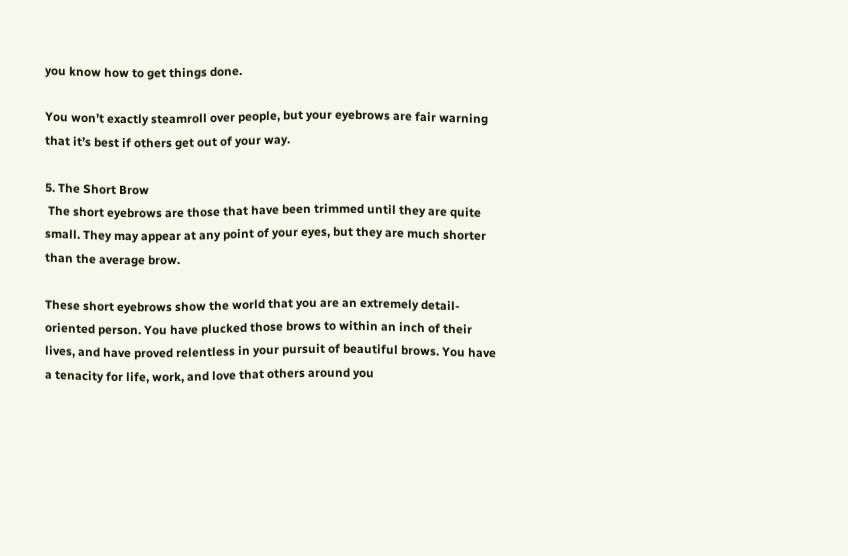you know how to get things done.

You won’t exactly steamroll over people, but your eyebrows are fair warning that it’s best if others get out of your way.

5. The Short Brow
 The short eyebrows are those that have been trimmed until they are quite small. They may appear at any point of your eyes, but they are much shorter than the average brow.

These short eyebrows show the world that you are an extremely detail-oriented person. You have plucked those brows to within an inch of their lives, and have proved relentless in your pursuit of beautiful brows. You have a tenacity for life, work, and love that others around you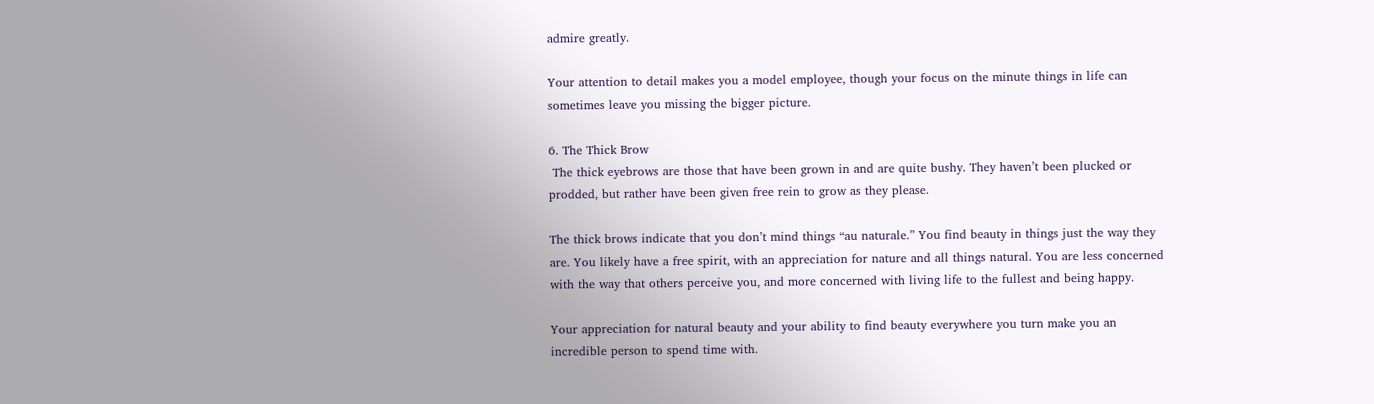admire greatly.

Your attention to detail makes you a model employee, though your focus on the minute things in life can sometimes leave you missing the bigger picture.

6. The Thick Brow
 The thick eyebrows are those that have been grown in and are quite bushy. They haven’t been plucked or prodded, but rather have been given free rein to grow as they please.

The thick brows indicate that you don’t mind things “au naturale.” You find beauty in things just the way they are. You likely have a free spirit, with an appreciation for nature and all things natural. You are less concerned with the way that others perceive you, and more concerned with living life to the fullest and being happy.

Your appreciation for natural beauty and your ability to find beauty everywhere you turn make you an incredible person to spend time with.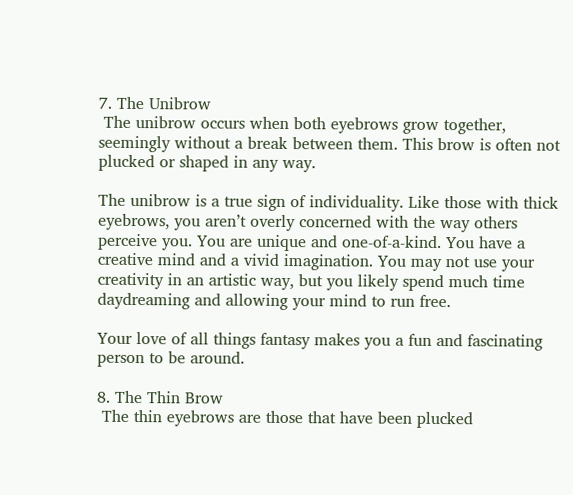7. The Unibrow
 The unibrow occurs when both eyebrows grow together, seemingly without a break between them. This brow is often not plucked or shaped in any way.

The unibrow is a true sign of individuality. Like those with thick eyebrows, you aren’t overly concerned with the way others perceive you. You are unique and one-of-a-kind. You have a creative mind and a vivid imagination. You may not use your creativity in an artistic way, but you likely spend much time daydreaming and allowing your mind to run free.

Your love of all things fantasy makes you a fun and fascinating person to be around.

8. The Thin Brow
 The thin eyebrows are those that have been plucked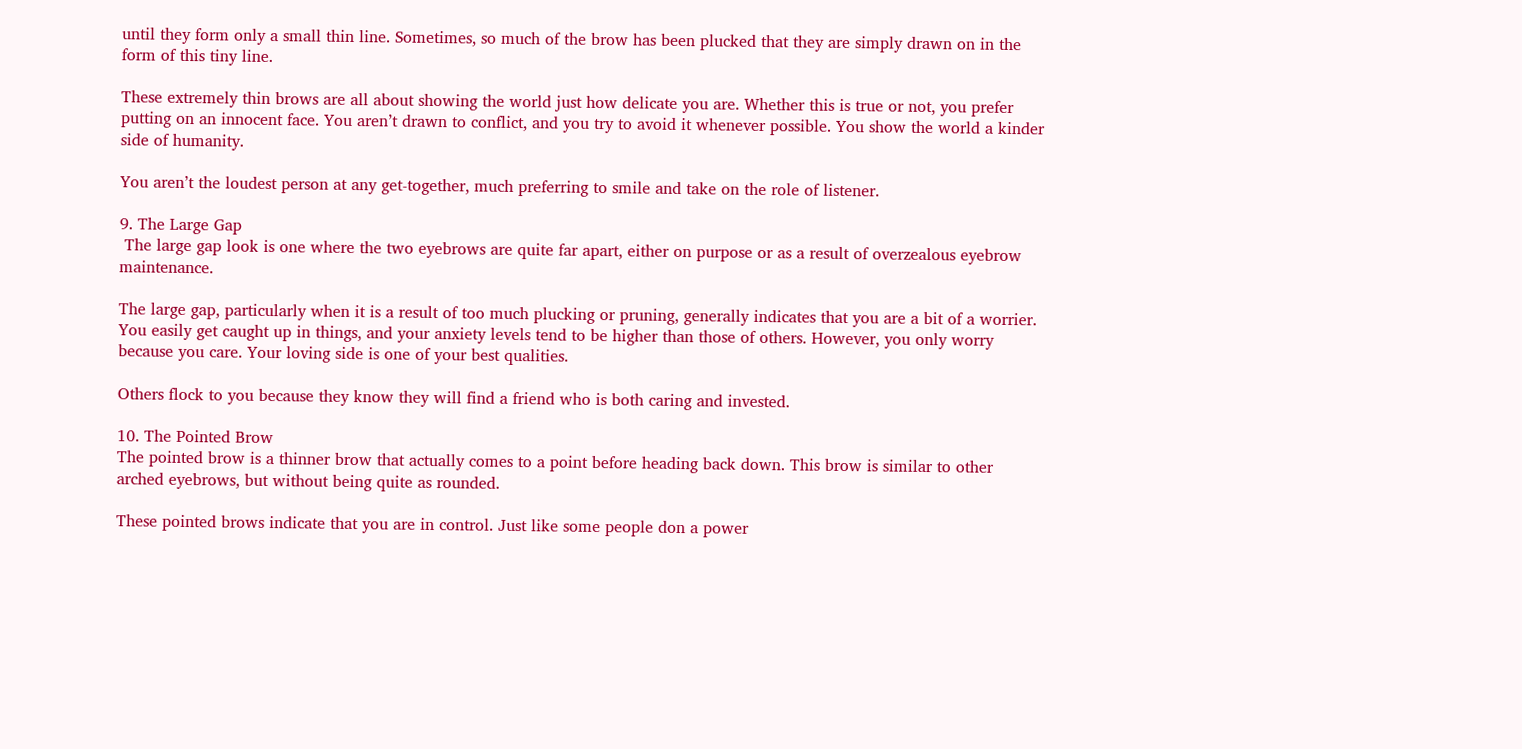until they form only a small thin line. Sometimes, so much of the brow has been plucked that they are simply drawn on in the form of this tiny line.

These extremely thin brows are all about showing the world just how delicate you are. Whether this is true or not, you prefer putting on an innocent face. You aren’t drawn to conflict, and you try to avoid it whenever possible. You show the world a kinder side of humanity.

You aren’t the loudest person at any get-together, much preferring to smile and take on the role of listener.

9. The Large Gap
 The large gap look is one where the two eyebrows are quite far apart, either on purpose or as a result of overzealous eyebrow maintenance.

The large gap, particularly when it is a result of too much plucking or pruning, generally indicates that you are a bit of a worrier. You easily get caught up in things, and your anxiety levels tend to be higher than those of others. However, you only worry because you care. Your loving side is one of your best qualities.

Others flock to you because they know they will find a friend who is both caring and invested.

10. The Pointed Brow
The pointed brow is a thinner brow that actually comes to a point before heading back down. This brow is similar to other arched eyebrows, but without being quite as rounded.

These pointed brows indicate that you are in control. Just like some people don a power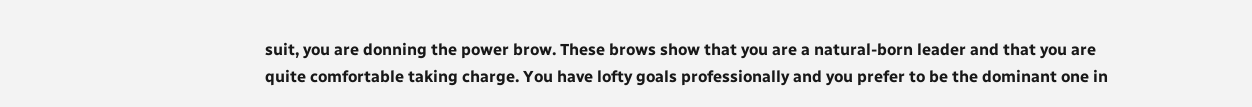suit, you are donning the power brow. These brows show that you are a natural-born leader and that you are quite comfortable taking charge. You have lofty goals professionally and you prefer to be the dominant one in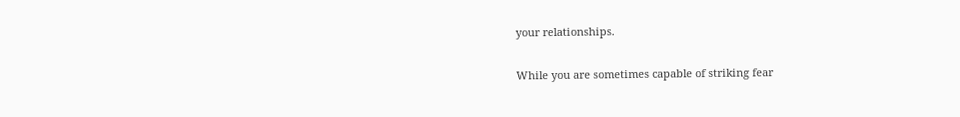your relationships.

While you are sometimes capable of striking fear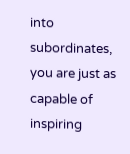into subordinates, you are just as capable of inspiring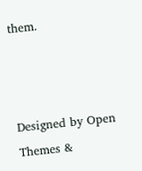them.



Designed by Open Themes &